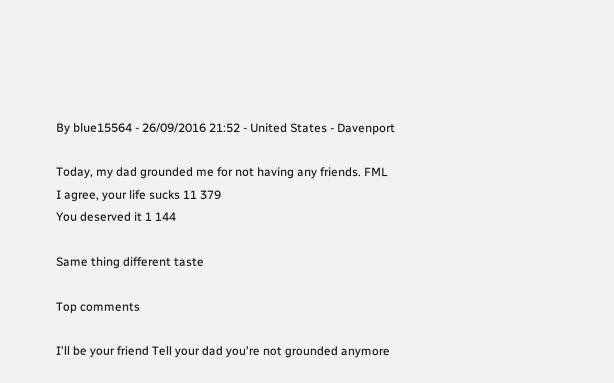By blue15564 - 26/09/2016 21:52 - United States - Davenport

Today, my dad grounded me for not having any friends. FML
I agree, your life sucks 11 379
You deserved it 1 144

Same thing different taste

Top comments

I'll be your friend Tell your dad you're not grounded anymore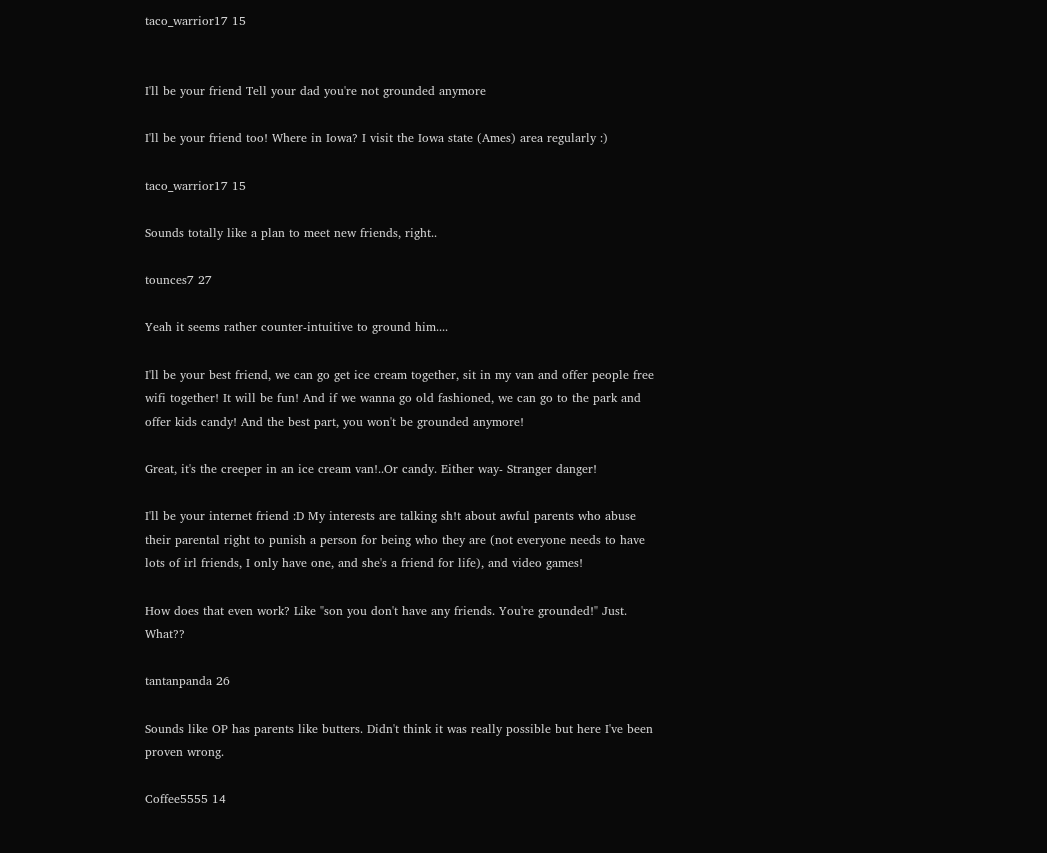taco_warrior17 15


I'll be your friend Tell your dad you're not grounded anymore

I'll be your friend too! Where in Iowa? I visit the Iowa state (Ames) area regularly :)

taco_warrior17 15

Sounds totally like a plan to meet new friends, right..

tounces7 27

Yeah it seems rather counter-intuitive to ground him....

I'll be your best friend, we can go get ice cream together, sit in my van and offer people free wifi together! It will be fun! And if we wanna go old fashioned, we can go to the park and offer kids candy! And the best part, you won't be grounded anymore!

Great, it's the creeper in an ice cream van!..Or candy. Either way- Stranger danger!

I'll be your internet friend :D My interests are talking sh!t about awful parents who abuse their parental right to punish a person for being who they are (not everyone needs to have lots of irl friends, I only have one, and she's a friend for life), and video games!

How does that even work? Like "son you don't have any friends. You're grounded!" Just. What??

tantanpanda 26

Sounds like OP has parents like butters. Didn't think it was really possible but here I've been proven wrong.

Coffee5555 14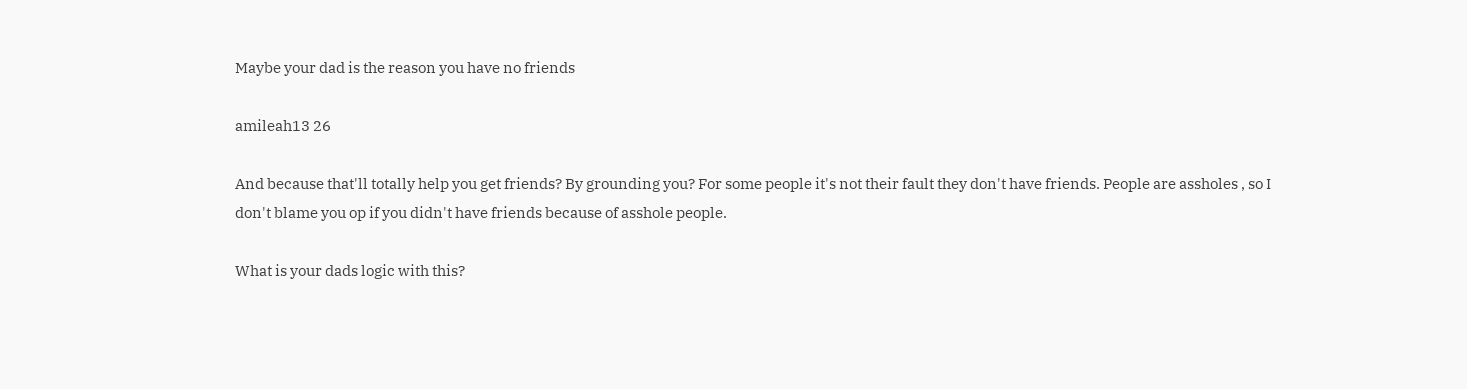Maybe your dad is the reason you have no friends

amileah13 26

And because that'll totally help you get friends? By grounding you? For some people it's not their fault they don't have friends. People are assholes , so I don't blame you op if you didn't have friends because of asshole people.

What is your dads logic with this?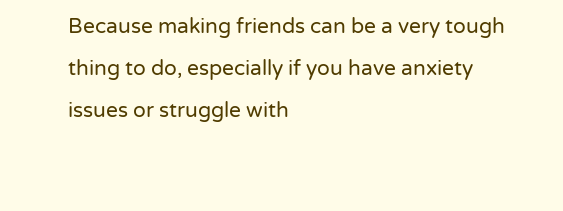Because making friends can be a very tough thing to do, especially if you have anxiety issues or struggle with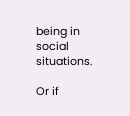being in social situations.

Or if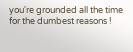you're grounded all the time for the dumbest reasons !